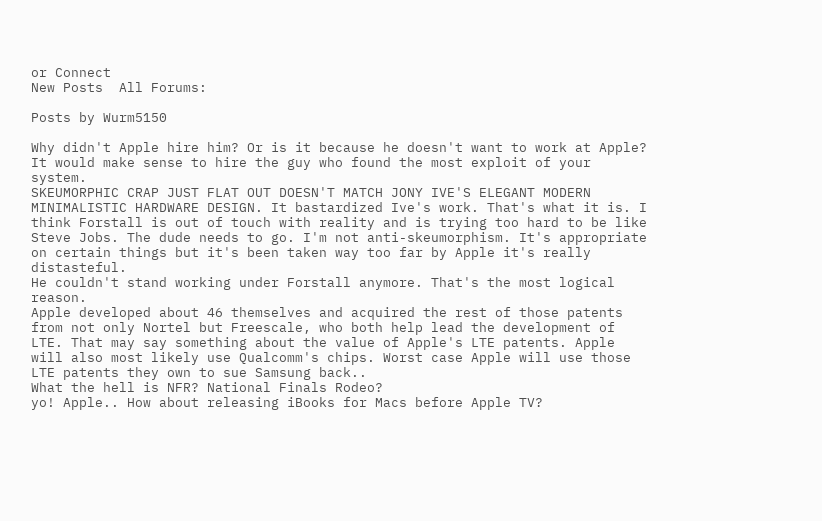or Connect
New Posts  All Forums:

Posts by Wurm5150

Why didn't Apple hire him? Or is it because he doesn't want to work at Apple? It would make sense to hire the guy who found the most exploit of your system.
SKEUMORPHIC CRAP JUST FLAT OUT DOESN'T MATCH JONY IVE'S ELEGANT MODERN MINIMALISTIC HARDWARE DESIGN. It bastardized Ive's work. That's what it is. I think Forstall is out of touch with reality and is trying too hard to be like Steve Jobs. The dude needs to go. I'm not anti-skeumorphism. It's appropriate on certain things but it's been taken way too far by Apple it's really distasteful.
He couldn't stand working under Forstall anymore. That's the most logical reason.
Apple developed about 46 themselves and acquired the rest of those patents from not only Nortel but Freescale, who both help lead the development of LTE. That may say something about the value of Apple's LTE patents. Apple will also most likely use Qualcomm's chips. Worst case Apple will use those LTE patents they own to sue Samsung back..
What the hell is NFR? National Finals Rodeo?
yo! Apple.. How about releasing iBooks for Macs before Apple TV?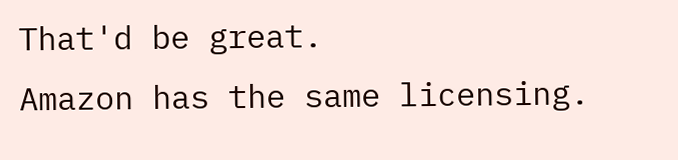That'd be great.
Amazon has the same licensing.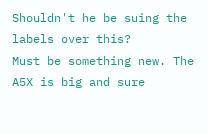Shouldn't he be suing the labels over this?
Must be something new. The A5X is big and sure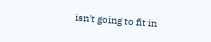isn't going to fit in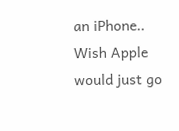an iPhone..
Wish Apple would just go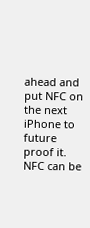ahead and put NFC on the next iPhone to future proof it. NFC can be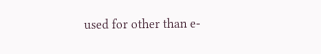used for other than e-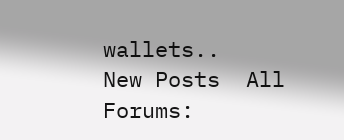wallets..
New Posts  All Forums: